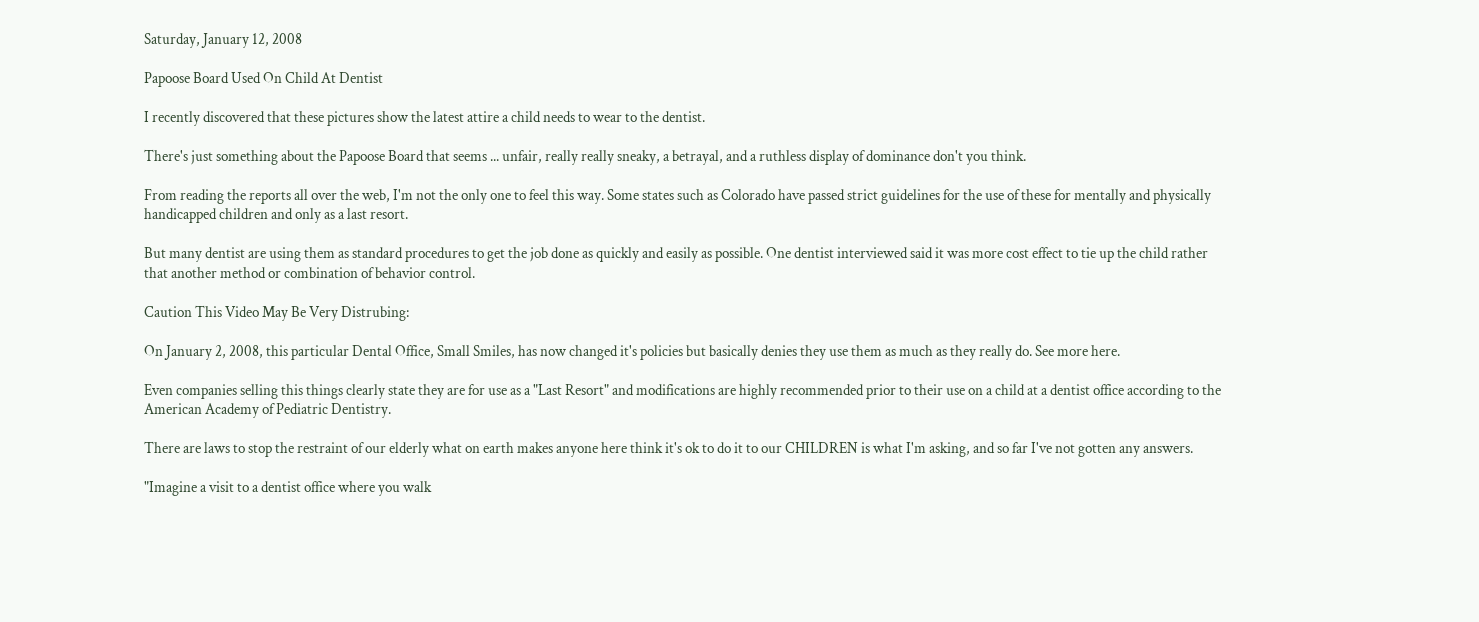Saturday, January 12, 2008

Papoose Board Used On Child At Dentist

I recently discovered that these pictures show the latest attire a child needs to wear to the dentist.

There's just something about the Papoose Board that seems ... unfair, really really sneaky, a betrayal, and a ruthless display of dominance don't you think.

From reading the reports all over the web, I'm not the only one to feel this way. Some states such as Colorado have passed strict guidelines for the use of these for mentally and physically handicapped children and only as a last resort.

But many dentist are using them as standard procedures to get the job done as quickly and easily as possible. One dentist interviewed said it was more cost effect to tie up the child rather that another method or combination of behavior control.

Caution This Video May Be Very Distrubing:

On January 2, 2008, this particular Dental Office, Small Smiles, has now changed it's policies but basically denies they use them as much as they really do. See more here.

Even companies selling this things clearly state they are for use as a "Last Resort" and modifications are highly recommended prior to their use on a child at a dentist office according to the American Academy of Pediatric Dentistry.

There are laws to stop the restraint of our elderly what on earth makes anyone here think it's ok to do it to our CHILDREN is what I'm asking, and so far I've not gotten any answers.

"Imagine a visit to a dentist office where you walk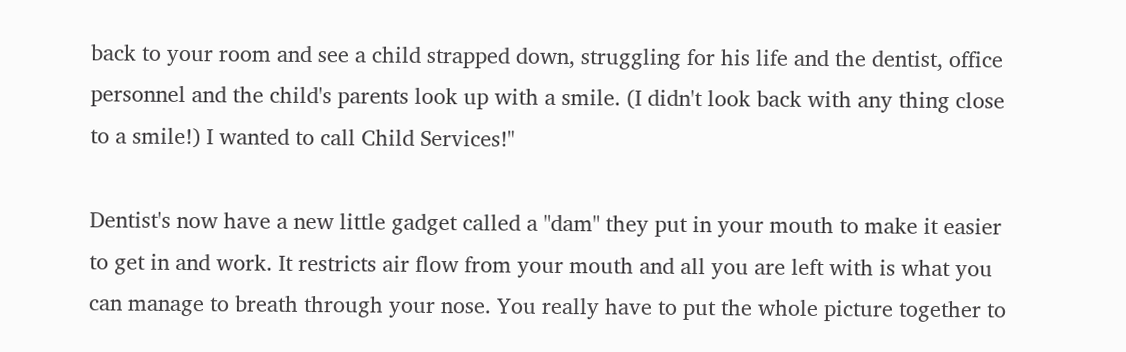back to your room and see a child strapped down, struggling for his life and the dentist, office personnel and the child's parents look up with a smile. (I didn't look back with any thing close to a smile!) I wanted to call Child Services!"

Dentist's now have a new little gadget called a "dam" they put in your mouth to make it easier to get in and work. It restricts air flow from your mouth and all you are left with is what you can manage to breath through your nose. You really have to put the whole picture together to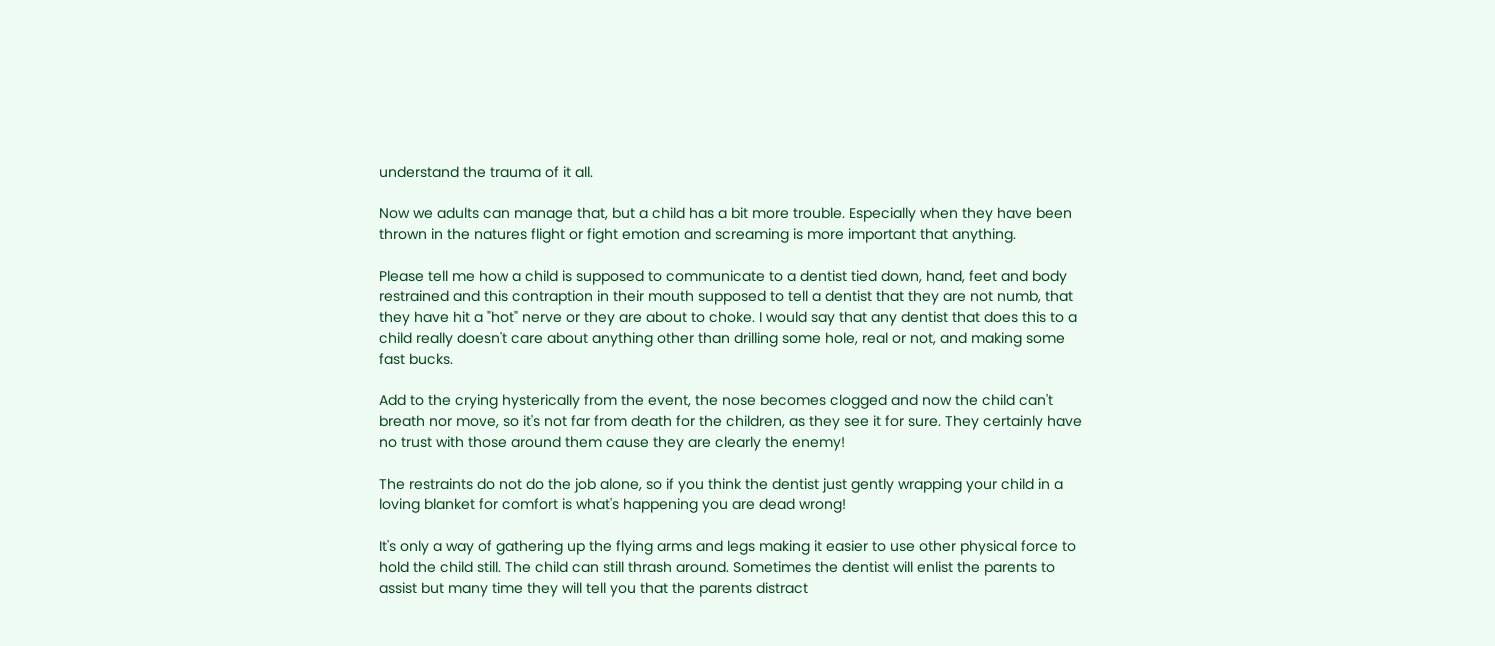understand the trauma of it all.

Now we adults can manage that, but a child has a bit more trouble. Especially when they have been thrown in the natures flight or fight emotion and screaming is more important that anything.

Please tell me how a child is supposed to communicate to a dentist tied down, hand, feet and body restrained and this contraption in their mouth supposed to tell a dentist that they are not numb, that they have hit a "hot" nerve or they are about to choke. I would say that any dentist that does this to a child really doesn't care about anything other than drilling some hole, real or not, and making some fast bucks.

Add to the crying hysterically from the event, the nose becomes clogged and now the child can't breath nor move, so it's not far from death for the children, as they see it for sure. They certainly have no trust with those around them cause they are clearly the enemy!

The restraints do not do the job alone, so if you think the dentist just gently wrapping your child in a loving blanket for comfort is what's happening you are dead wrong!

It's only a way of gathering up the flying arms and legs making it easier to use other physical force to hold the child still. The child can still thrash around. Sometimes the dentist will enlist the parents to assist but many time they will tell you that the parents distract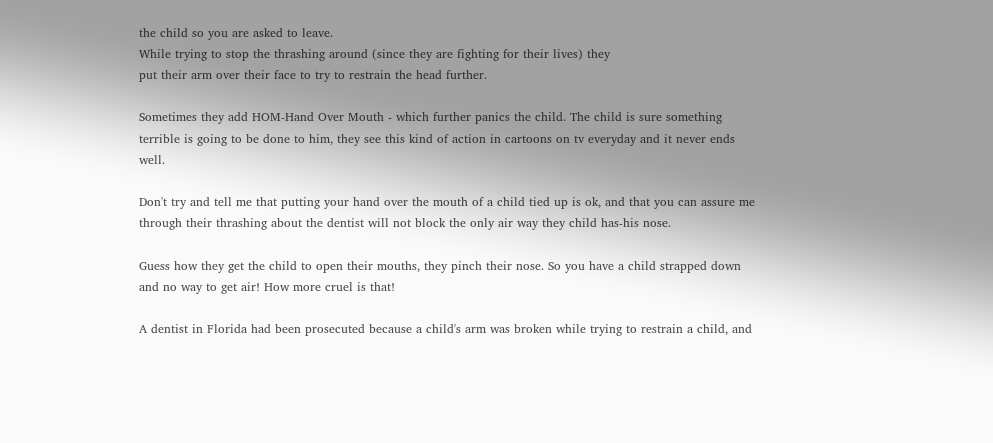the child so you are asked to leave.
While trying to stop the thrashing around (since they are fighting for their lives) they
put their arm over their face to try to restrain the head further.

Sometimes they add HOM-Hand Over Mouth - which further panics the child. The child is sure something terrible is going to be done to him, they see this kind of action in cartoons on tv everyday and it never ends well.

Don't try and tell me that putting your hand over the mouth of a child tied up is ok, and that you can assure me through their thrashing about the dentist will not block the only air way they child has-his nose.

Guess how they get the child to open their mouths, they pinch their nose. So you have a child strapped down and no way to get air! How more cruel is that!

A dentist in Florida had been prosecuted because a child's arm was broken while trying to restrain a child, and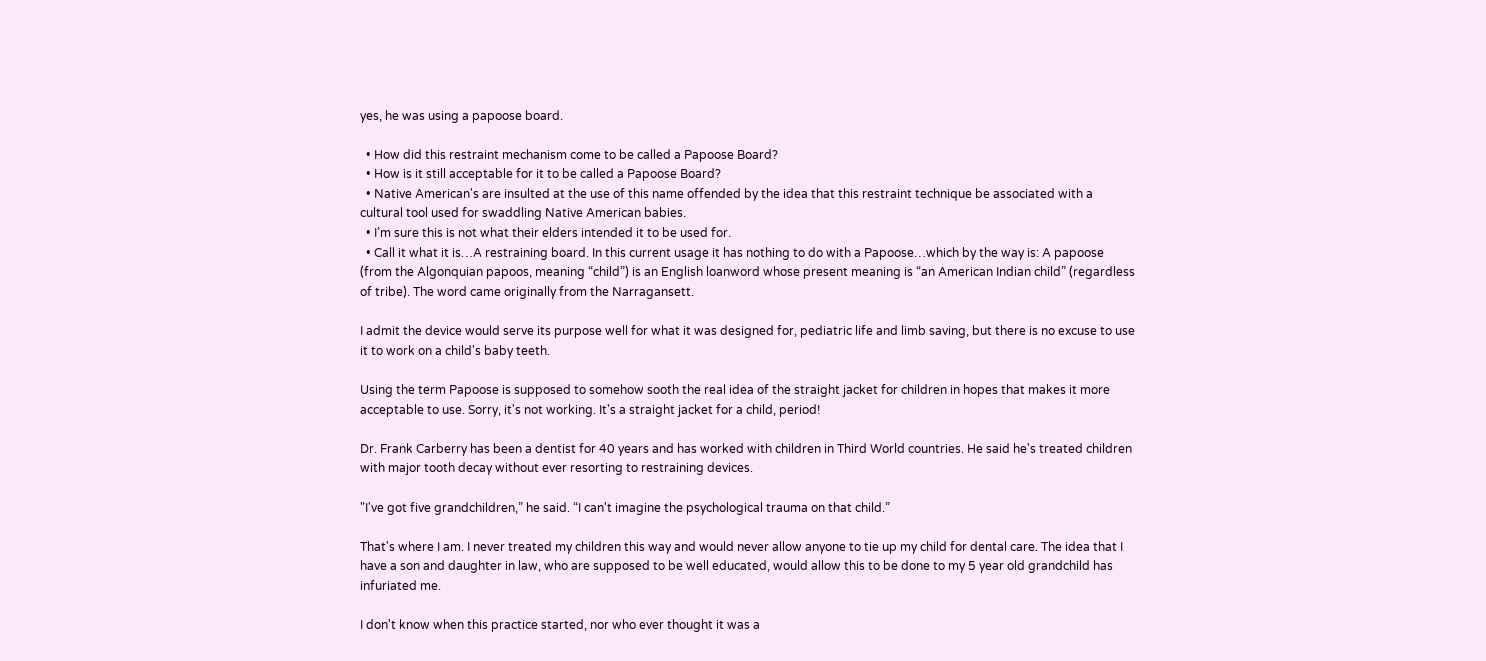yes, he was using a papoose board.

  • How did this restraint mechanism come to be called a Papoose Board?
  • How is it still acceptable for it to be called a Papoose Board?
  • Native American's are insulted at the use of this name offended by the idea that this restraint technique be associated with a cultural tool used for swaddling Native American babies.
  • I’m sure this is not what their elders intended it to be used for.
  • Call it what it is…A restraining board. In this current usage it has nothing to do with a Papoose…which by the way is: A papoose (from the Algonquian papoos, meaning “child”) is an English loanword whose present meaning is “an American Indian child” (regardless of tribe). The word came originally from the Narragansett.

I admit the device would serve its purpose well for what it was designed for, pediatric life and limb saving, but there is no excuse to use it to work on a child's baby teeth.

Using the term Papoose is supposed to somehow sooth the real idea of the straight jacket for children in hopes that makes it more acceptable to use. Sorry, it's not working. It's a straight jacket for a child, period!

Dr. Frank Carberry has been a dentist for 40 years and has worked with children in Third World countries. He said he's treated children with major tooth decay without ever resorting to restraining devices.

"I've got five grandchildren,” he said. “I can't imagine the psychological trauma on that child.”

That's where I am. I never treated my children this way and would never allow anyone to tie up my child for dental care. The idea that I have a son and daughter in law, who are supposed to be well educated, would allow this to be done to my 5 year old grandchild has infuriated me.

I don't know when this practice started, nor who ever thought it was a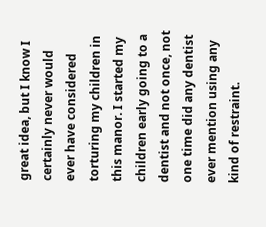great idea, but I know I certainly never would ever have considered torturing my children in this manor. I started my children early going to a dentist and not once, not one time did any dentist ever mention using any kind of restraint.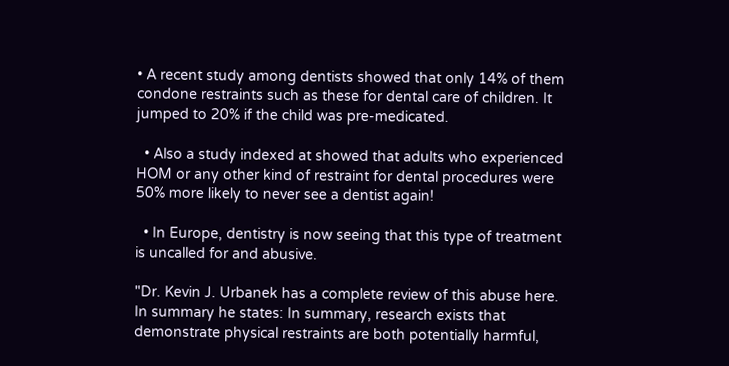• A recent study among dentists showed that only 14% of them condone restraints such as these for dental care of children. It jumped to 20% if the child was pre-medicated.

  • Also a study indexed at showed that adults who experienced HOM or any other kind of restraint for dental procedures were 50% more likely to never see a dentist again!

  • In Europe, dentistry is now seeing that this type of treatment is uncalled for and abusive.

"Dr. Kevin J. Urbanek has a complete review of this abuse here. In summary he states: In summary, research exists that demonstrate physical restraints are both potentially harmful,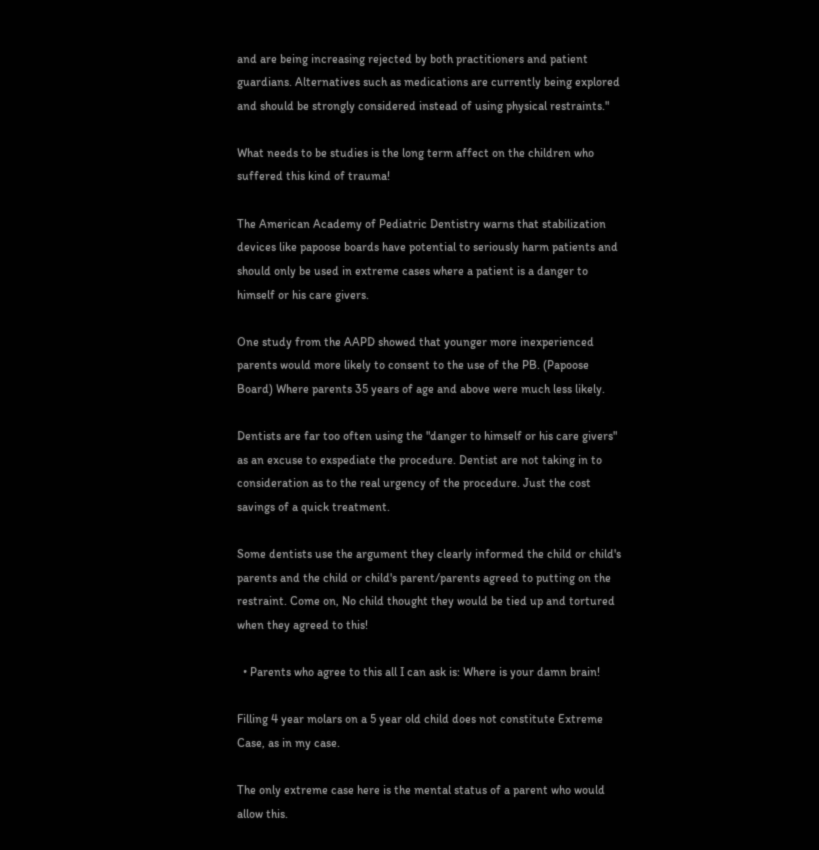and are being increasing rejected by both practitioners and patient guardians. Alternatives such as medications are currently being explored and should be strongly considered instead of using physical restraints."

What needs to be studies is the long term affect on the children who suffered this kind of trauma!

The American Academy of Pediatric Dentistry warns that stabilization devices like papoose boards have potential to seriously harm patients and should only be used in extreme cases where a patient is a danger to himself or his care givers.

One study from the AAPD showed that younger more inexperienced parents would more likely to consent to the use of the PB. (Papoose Board) Where parents 35 years of age and above were much less likely.

Dentists are far too often using the "danger to himself or his care givers" as an excuse to exspediate the procedure. Dentist are not taking in to consideration as to the real urgency of the procedure. Just the cost savings of a quick treatment.

Some dentists use the argument they clearly informed the child or child's parents and the child or child's parent/parents agreed to putting on the restraint. Come on, No child thought they would be tied up and tortured when they agreed to this!

  • Parents who agree to this all I can ask is: Where is your damn brain!

Filling 4 year molars on a 5 year old child does not constitute Extreme Case, as in my case.

The only extreme case here is the mental status of a parent who would allow this.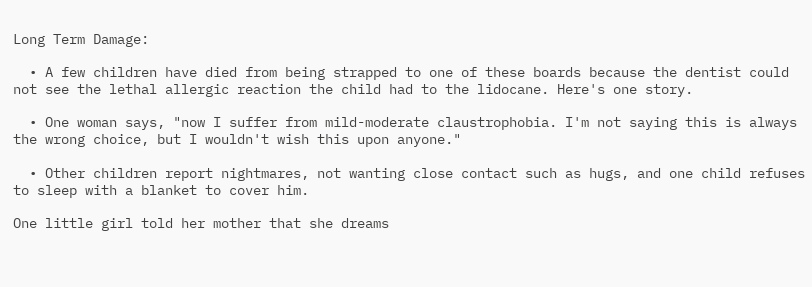Long Term Damage:

  • A few children have died from being strapped to one of these boards because the dentist could not see the lethal allergic reaction the child had to the lidocane. Here's one story.

  • One woman says, "now I suffer from mild-moderate claustrophobia. I'm not saying this is always the wrong choice, but I wouldn't wish this upon anyone."

  • Other children report nightmares, not wanting close contact such as hugs, and one child refuses to sleep with a blanket to cover him.

One little girl told her mother that she dreams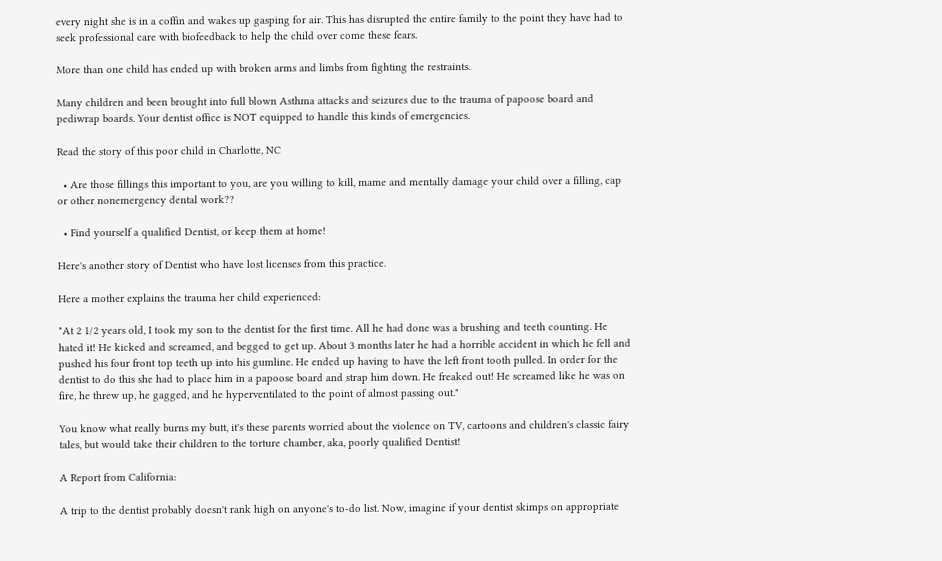every night she is in a coffin and wakes up gasping for air. This has disrupted the entire family to the point they have had to seek professional care with biofeedback to help the child over come these fears.

More than one child has ended up with broken arms and limbs from fighting the restraints.

Many children and been brought into full blown Asthma attacks and seizures due to the trauma of papoose board and pediwrap boards. Your dentist office is NOT equipped to handle this kinds of emergencies.

Read the story of this poor child in Charlotte, NC

  • Are those fillings this important to you, are you willing to kill, mame and mentally damage your child over a filling, cap or other nonemergency dental work??

  • Find yourself a qualified Dentist, or keep them at home!

Here's another story of Dentist who have lost licenses from this practice.

Here a mother explains the trauma her child experienced:

"At 2 1/2 years old, I took my son to the dentist for the first time. All he had done was a brushing and teeth counting. He hated it! He kicked and screamed, and begged to get up. About 3 months later he had a horrible accident in which he fell and pushed his four front top teeth up into his gumline. He ended up having to have the left front tooth pulled. In order for the dentist to do this she had to place him in a papoose board and strap him down. He freaked out! He screamed like he was on fire, he threw up, he gagged, and he hyperventilated to the point of almost passing out."

You know what really burns my butt, it's these parents worried about the violence on TV, cartoons and children's classic fairy tales, but would take their children to the torture chamber, aka, poorly qualified Dentist!

A Report from California:

A trip to the dentist probably doesn't rank high on anyone's to-do list. Now, imagine if your dentist skimps on appropriate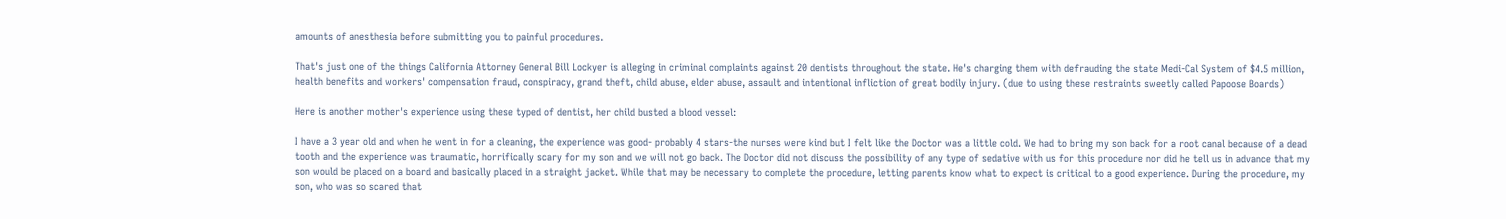amounts of anesthesia before submitting you to painful procedures.

That's just one of the things California Attorney General Bill Lockyer is alleging in criminal complaints against 20 dentists throughout the state. He's charging them with defrauding the state Medi-Cal System of $4.5 million, health benefits and workers' compensation fraud, conspiracy, grand theft, child abuse, elder abuse, assault and intentional infliction of great bodily injury. (due to using these restraints sweetly called Papoose Boards)

Here is another mother's experience using these typed of dentist, her child busted a blood vessel:

I have a 3 year old and when he went in for a cleaning, the experience was good- probably 4 stars-the nurses were kind but I felt like the Doctor was a little cold. We had to bring my son back for a root canal because of a dead tooth and the experience was traumatic, horrifically scary for my son and we will not go back. The Doctor did not discuss the possibility of any type of sedative with us for this procedure nor did he tell us in advance that my son would be placed on a board and basically placed in a straight jacket. While that may be necessary to complete the procedure, letting parents know what to expect is critical to a good experience. During the procedure, my son, who was so scared that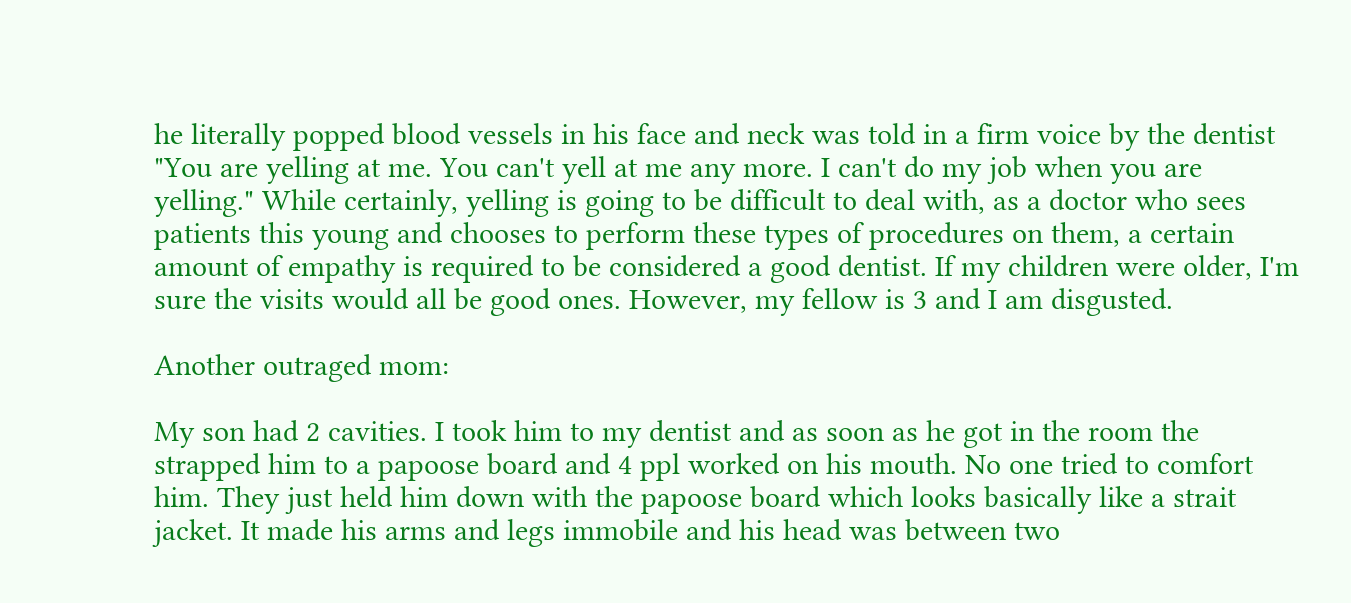he literally popped blood vessels in his face and neck was told in a firm voice by the dentist "You are yelling at me. You can't yell at me any more. I can't do my job when you are yelling." While certainly, yelling is going to be difficult to deal with, as a doctor who sees patients this young and chooses to perform these types of procedures on them, a certain amount of empathy is required to be considered a good dentist. If my children were older, I'm sure the visits would all be good ones. However, my fellow is 3 and I am disgusted.

Another outraged mom:

My son had 2 cavities. I took him to my dentist and as soon as he got in the room the strapped him to a papoose board and 4 ppl worked on his mouth. No one tried to comfort him. They just held him down with the papoose board which looks basically like a strait jacket. It made his arms and legs immobile and his head was between two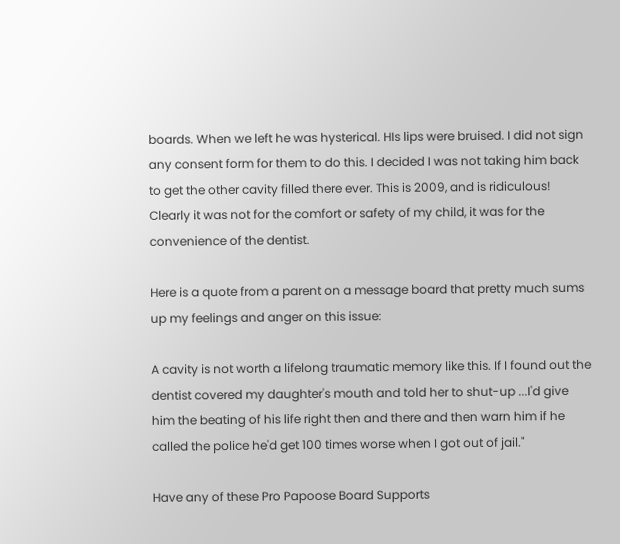boards. When we left he was hysterical. HIs lips were bruised. I did not sign any consent form for them to do this. I decided I was not taking him back to get the other cavity filled there ever. This is 2009, and is ridiculous! Clearly it was not for the comfort or safety of my child, it was for the convenience of the dentist.

Here is a quote from a parent on a message board that pretty much sums up my feelings and anger on this issue:

A cavity is not worth a lifelong traumatic memory like this. If I found out the dentist covered my daughter's mouth and told her to shut-up ...I'd give him the beating of his life right then and there and then warn him if he called the police he'd get 100 times worse when I got out of jail."

Have any of these Pro Papoose Board Supports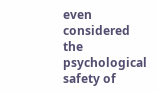even considered the
psychological safety of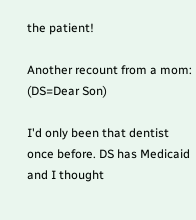the patient!

Another recount from a mom: (DS=Dear Son)

I'd only been that dentist once before. DS has Medicaid and I thought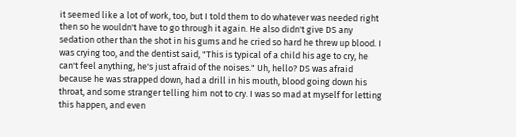it seemed like a lot of work, too, but I told them to do whatever was needed right then so he wouldn't have to go through it again. He also didn't give DS any sedation other than the shot in his gums and he cried so hard he threw up blood. I was crying too, and the dentist said, "This is typical of a child his age to cry, he can't feel anything, he's just afraid of the noises." Uh, hello? DS was afraid because he was strapped down, had a drill in his mouth, blood going down his throat, and some stranger telling him not to cry. I was so mad at myself for letting this happen, and even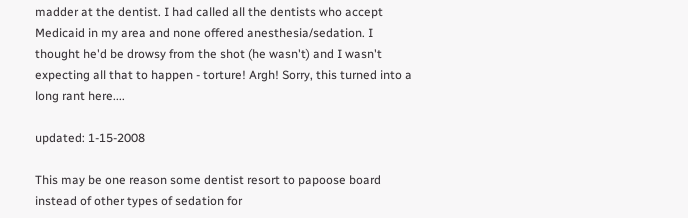madder at the dentist. I had called all the dentists who accept Medicaid in my area and none offered anesthesia/sedation. I thought he'd be drowsy from the shot (he wasn't) and I wasn't expecting all that to happen - torture! Argh! Sorry, this turned into a long rant here....

updated: 1-15-2008

This may be one reason some dentist resort to papoose board instead of other types of sedation for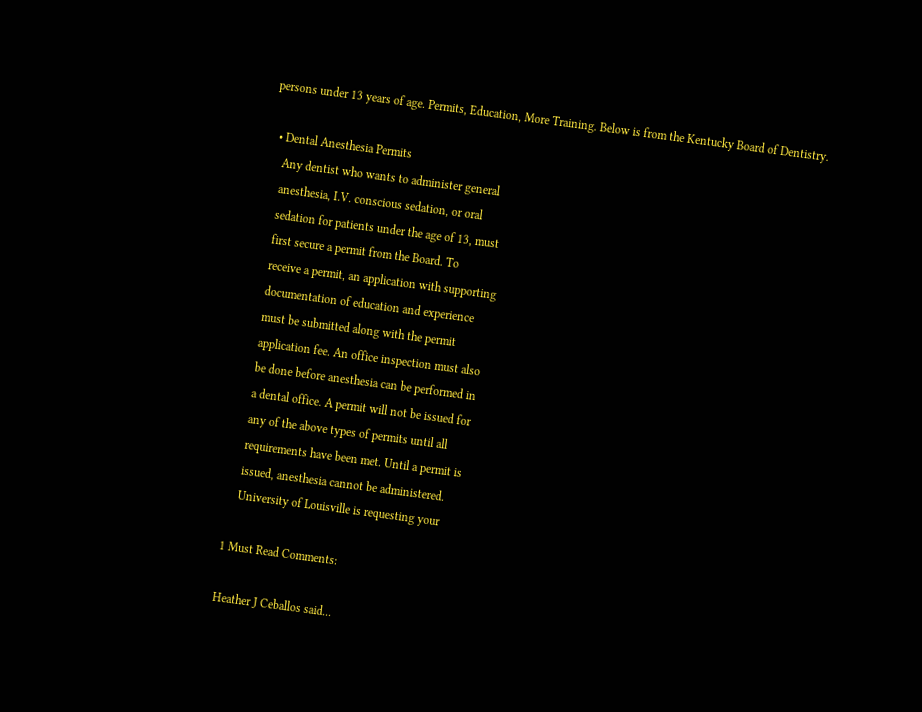persons under 13 years of age. Permits, Education, More Training. Below is from the Kentucky Board of Dentistry.

  • Dental Anesthesia Permits
    Any dentist who wants to administer general
    anesthesia, I.V. conscious sedation, or oral
    sedation for patients under the age of 13, must
    first secure a permit from the Board. To
    receive a permit, an application with supporting
    documentation of education and experience
    must be submitted along with the permit
    application fee. An office inspection must also
    be done before anesthesia can be performed in
    a dental office. A permit will not be issued for
    any of the above types of permits until all
    requirements have been met. Until a permit is
    issued, anesthesia cannot be administered.
    University of Louisville is requesting your

1 Must Read Comments:

Heather J Ceballos said...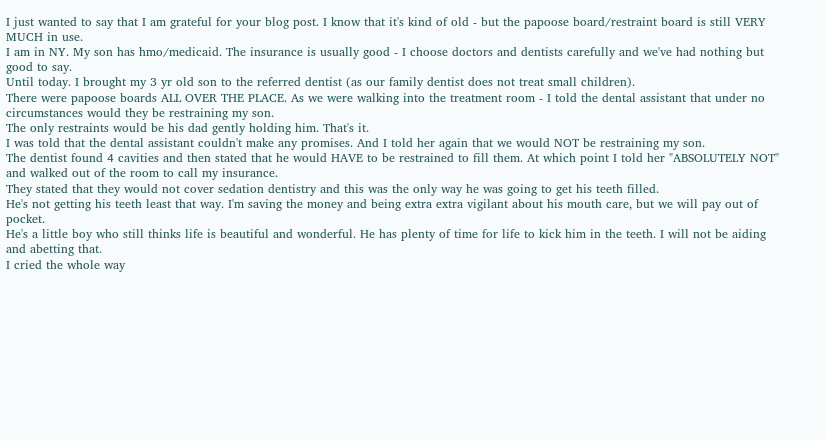I just wanted to say that I am grateful for your blog post. I know that it's kind of old - but the papoose board/restraint board is still VERY MUCH in use.
I am in NY. My son has hmo/medicaid. The insurance is usually good - I choose doctors and dentists carefully and we've had nothing but good to say.
Until today. I brought my 3 yr old son to the referred dentist (as our family dentist does not treat small children).
There were papoose boards ALL OVER THE PLACE. As we were walking into the treatment room - I told the dental assistant that under no circumstances would they be restraining my son.
The only restraints would be his dad gently holding him. That's it.
I was told that the dental assistant couldn't make any promises. And I told her again that we would NOT be restraining my son.
The dentist found 4 cavities and then stated that he would HAVE to be restrained to fill them. At which point I told her "ABSOLUTELY NOT" and walked out of the room to call my insurance.
They stated that they would not cover sedation dentistry and this was the only way he was going to get his teeth filled.
He's not getting his teeth least that way. I'm saving the money and being extra extra vigilant about his mouth care, but we will pay out of pocket.
He's a little boy who still thinks life is beautiful and wonderful. He has plenty of time for life to kick him in the teeth. I will not be aiding and abetting that.
I cried the whole way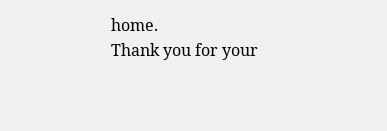home.
Thank you for your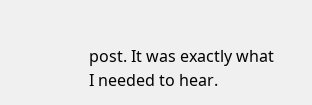post. It was exactly what I needed to hear.